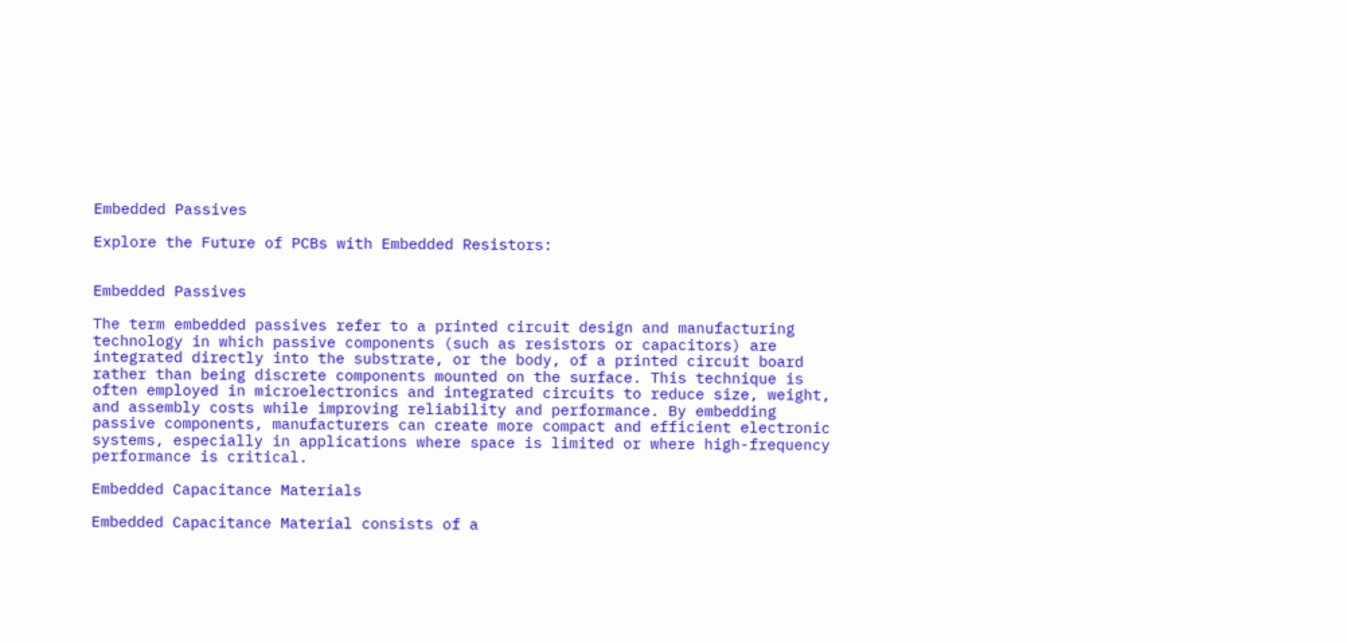Embedded Passives

Explore the Future of PCBs with Embedded Resistors:


Embedded Passives

The term embedded passives refer to a printed circuit design and manufacturing technology in which passive components (such as resistors or capacitors) are integrated directly into the substrate, or the body, of a printed circuit board rather than being discrete components mounted on the surface. This technique is often employed in microelectronics and integrated circuits to reduce size, weight, and assembly costs while improving reliability and performance. By embedding passive components, manufacturers can create more compact and efficient electronic systems, especially in applications where space is limited or where high-frequency performance is critical.

Embedded Capacitance Materials

Embedded Capacitance Material consists of a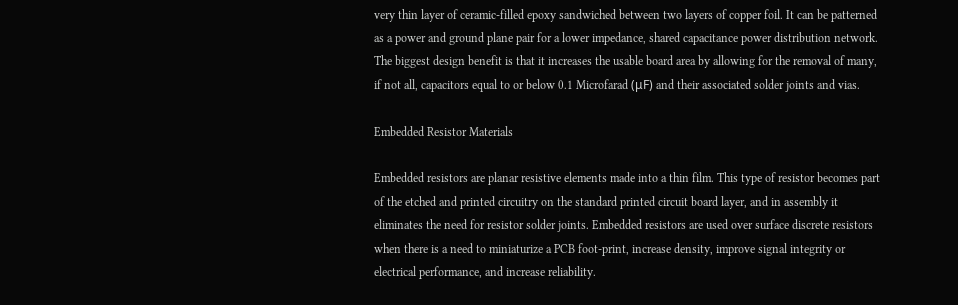very thin layer of ceramic-filled epoxy sandwiched between two layers of copper foil. It can be patterned as a power and ground plane pair for a lower impedance, shared capacitance power distribution network. The biggest design benefit is that it increases the usable board area by allowing for the removal of many, if not all, capacitors equal to or below 0.1 Microfarad (μF) and their associated solder joints and vias.

Embedded Resistor Materials

Embedded resistors are planar resistive elements made into a thin film. This type of resistor becomes part of the etched and printed circuitry on the standard printed circuit board layer, and in assembly it eliminates the need for resistor solder joints. Embedded resistors are used over surface discrete resistors when there is a need to miniaturize a PCB foot-print, increase density, improve signal integrity or electrical performance, and increase reliability.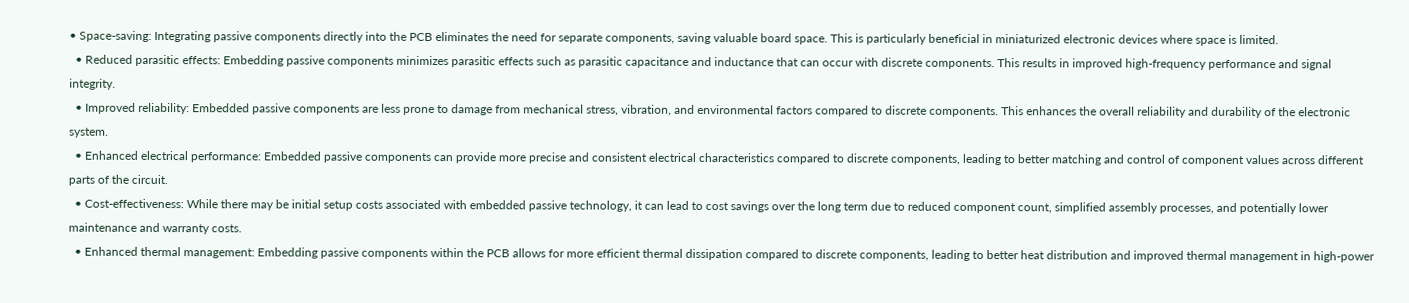• Space-saving: Integrating passive components directly into the PCB eliminates the need for separate components, saving valuable board space. This is particularly beneficial in miniaturized electronic devices where space is limited.
  • Reduced parasitic effects: Embedding passive components minimizes parasitic effects such as parasitic capacitance and inductance that can occur with discrete components. This results in improved high-frequency performance and signal integrity.
  • Improved reliability: Embedded passive components are less prone to damage from mechanical stress, vibration, and environmental factors compared to discrete components. This enhances the overall reliability and durability of the electronic system.
  • Enhanced electrical performance: Embedded passive components can provide more precise and consistent electrical characteristics compared to discrete components, leading to better matching and control of component values across different parts of the circuit.
  • Cost-effectiveness: While there may be initial setup costs associated with embedded passive technology, it can lead to cost savings over the long term due to reduced component count, simplified assembly processes, and potentially lower maintenance and warranty costs.
  • Enhanced thermal management: Embedding passive components within the PCB allows for more efficient thermal dissipation compared to discrete components, leading to better heat distribution and improved thermal management in high-power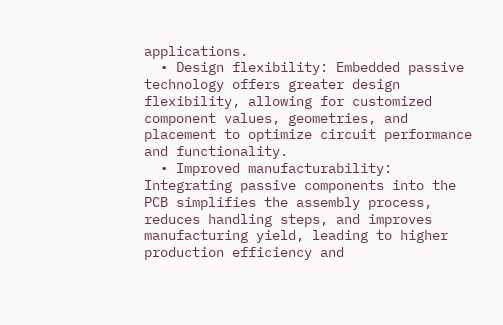applications.
  • Design flexibility: Embedded passive technology offers greater design flexibility, allowing for customized component values, geometries, and placement to optimize circuit performance and functionality.
  • Improved manufacturability: Integrating passive components into the PCB simplifies the assembly process, reduces handling steps, and improves manufacturing yield, leading to higher production efficiency and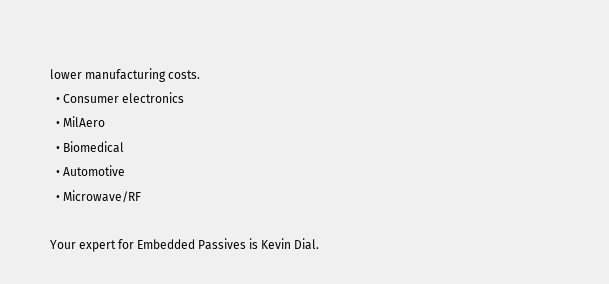lower manufacturing costs.
  • Consumer electronics
  • MilAero
  • Biomedical
  • Automotive
  • Microwave/RF

Your expert for Embedded Passives is Kevin Dial.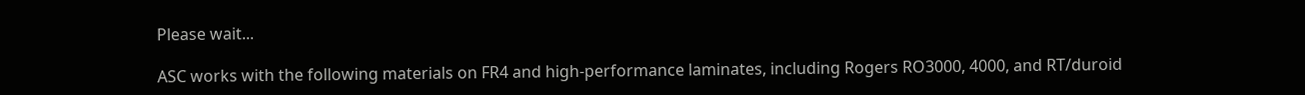Please wait...

ASC works with the following materials on FR4 and high-performance laminates, including Rogers RO3000, 4000, and RT/duroid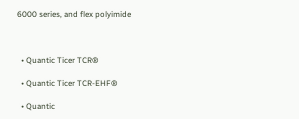6000 series, and flex polyimide



  • Quantic Ticer TCR®

  • Quantic Ticer TCR-EHF®

  • Quantic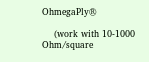OhmegaPly®

    (work with 10-1000 Ohm/square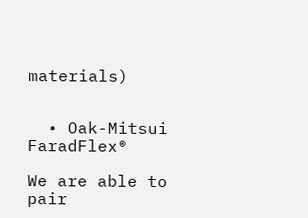materials)


  • Oak-Mitsui FaradFlex®

We are able to pair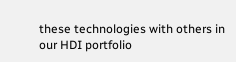these technologies with others in our HDI portfolio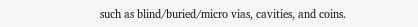such as blind/buried/micro vias, cavities, and coins.